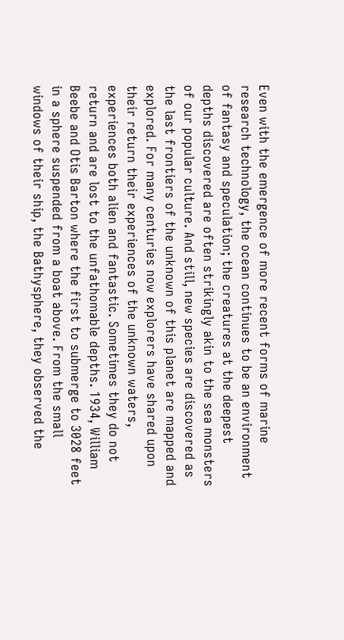Even with the emergence of more recent forms of marine research technology, the ocean continues to be an environment of fantasy and speculation; the creatures at the deepest depths discovered are often strikingly akin to the sea monsters of our popular culture. And still, new species are discovered as the last frontiers of the unknown of this planet are mapped and explored. For many centuries now explorers have shared upon their return their experiences of the unknown waters, experiences both alien and fantastic. Sometimes they do not return and are lost to the unfathomable depths. 1934, William Beebe and Otis Barton where the first to submerge to 3028 feet in a sphere suspended from a boat above. From the small windows of their ship, the Bathysphere, they observed the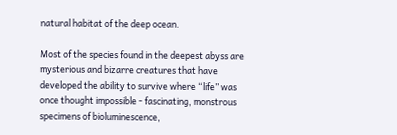natural habitat of the deep ocean.

Most of the species found in the deepest abyss are mysterious and bizarre creatures that have developed the ability to survive where “life” was once thought impossible - fascinating, monstrous specimens of bioluminescence,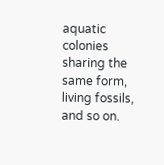aquatic colonies sharing the same form, living fossils, and so on.